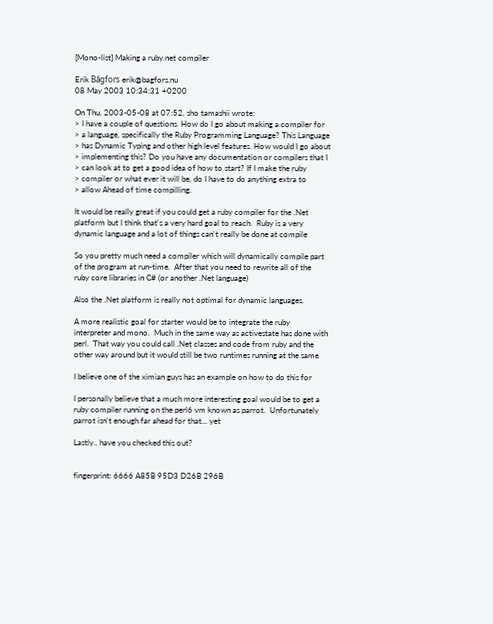[Mono-list] Making a ruby.net compiler

Erik Bågfors erik@bagfors.nu
08 May 2003 10:34:31 +0200

On Thu, 2003-05-08 at 07:52, sho tamashii wrote:
> I have a couple of questions. How do I go about making a compiler for
> a language, specifically the Ruby Programming Language? This Language
> has Dynamic Typing and other high level features. How would I go about
> implementing this? Do you have any documentation or compilers that I
> can look at to get a good idea of how to start? If I make the ruby
> compiler or what ever it will be, do I have to do anything extra to
> allow Ahead of time compilling.

It would be really great if you could get a ruby compiler for the .Net
platform but I think that's a very hard goal to reach.  Ruby is a very
dynamic language and a lot of things can't really be done at compile

So you pretty much need a compiler which will dynamically compile part
of the program at run-time.  After that you need to rewrite all of the
ruby core libraries in C# (or another .Net language)

Also the .Net platform is really not optimal for dynamic languages.

A more realistic goal for starter would be to integrate the ruby
interpreter and mono.  Much in the same way as activestate has done with
perl.  That way you could call .Net classes and code from ruby and the
other way around but it would still be two runtimes running at the same

I believe one of the ximian guys has an example on how to do this for

I personally believe that a much more interesting goal would be to get a
ruby compiler running on the perl6 vm known as parrot.  Unfortunately
parrot isn't enough far ahead for that... yet

Lastly.. have you checked this out?


fingerprint: 6666 A85B 95D3 D26B 296B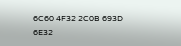6C60 4F32 2C0B 693D 6E32